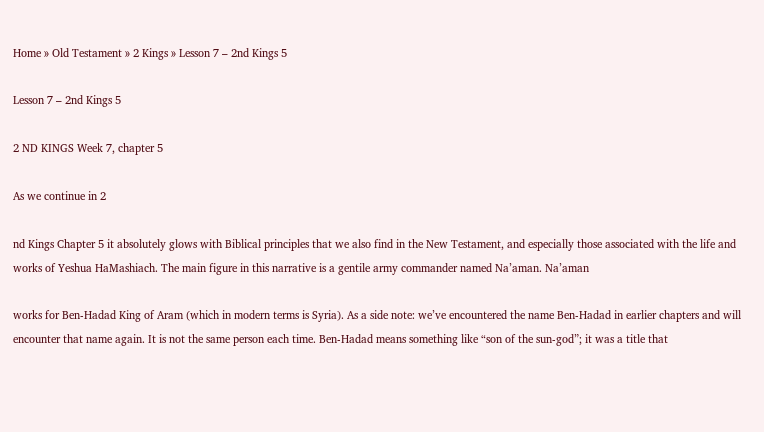Home » Old Testament » 2 Kings » Lesson 7 – 2nd Kings 5

Lesson 7 – 2nd Kings 5

2 ND KINGS Week 7, chapter 5

As we continue in 2

nd Kings Chapter 5 it absolutely glows with Biblical principles that we also find in the New Testament, and especially those associated with the life and works of Yeshua HaMashiach. The main figure in this narrative is a gentile army commander named Na’aman. Na’aman

works for Ben-Hadad King of Aram (which in modern terms is Syria). As a side note: we’ve encountered the name Ben-Hadad in earlier chapters and will encounter that name again. It is not the same person each time. Ben-Hadad means something like “son of the sun-god”; it was a title that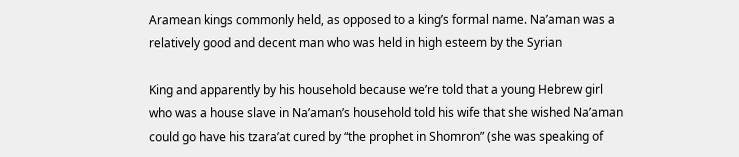Aramean kings commonly held, as opposed to a king’s formal name. Na’aman was a relatively good and decent man who was held in high esteem by the Syrian

King and apparently by his household because we’re told that a young Hebrew girl who was a house slave in Na’aman’s household told his wife that she wished Na’aman could go have his tzara’at cured by “the prophet in Shomron” (she was speaking of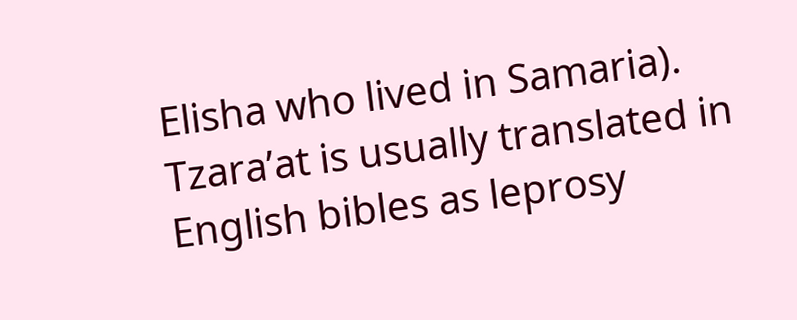Elisha who lived in Samaria). Tzara’at is usually translated in English bibles as leprosy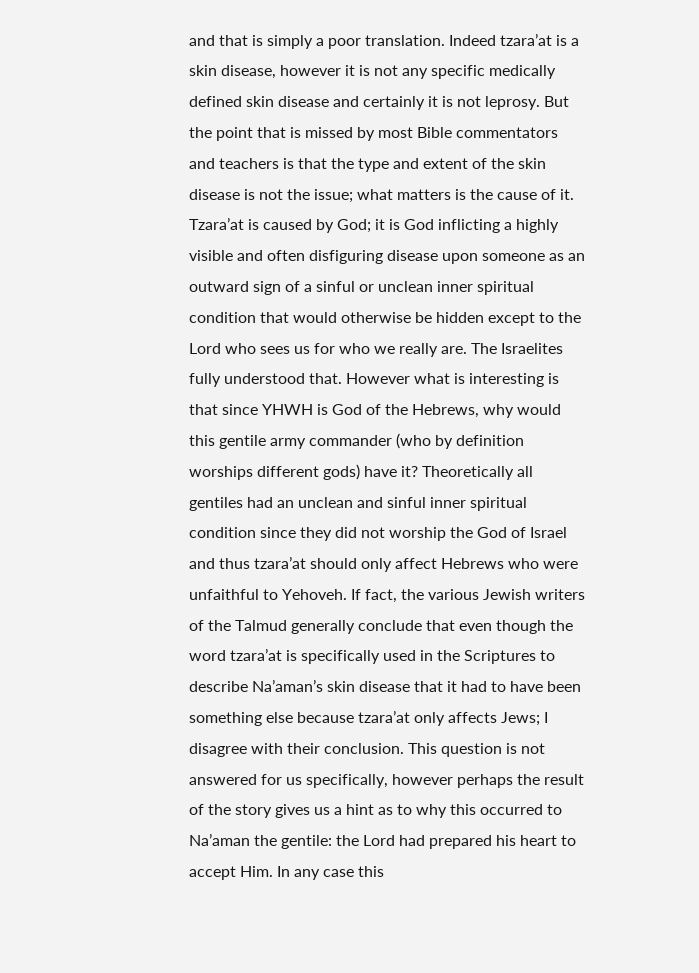and that is simply a poor translation. Indeed tzara’at is a skin disease, however it is not any specific medically defined skin disease and certainly it is not leprosy. But the point that is missed by most Bible commentators and teachers is that the type and extent of the skin disease is not the issue; what matters is the cause of it. Tzara’at is caused by God; it is God inflicting a highly visible and often disfiguring disease upon someone as an outward sign of a sinful or unclean inner spiritual condition that would otherwise be hidden except to the Lord who sees us for who we really are. The Israelites fully understood that. However what is interesting is that since YHWH is God of the Hebrews, why would this gentile army commander (who by definition worships different gods) have it? Theoretically all gentiles had an unclean and sinful inner spiritual condition since they did not worship the God of Israel and thus tzara’at should only affect Hebrews who were unfaithful to Yehoveh. If fact, the various Jewish writers of the Talmud generally conclude that even though the word tzara’at is specifically used in the Scriptures to describe Na’aman’s skin disease that it had to have been something else because tzara’at only affects Jews; I disagree with their conclusion. This question is not answered for us specifically, however perhaps the result of the story gives us a hint as to why this occurred to Na’aman the gentile: the Lord had prepared his heart to accept Him. In any case this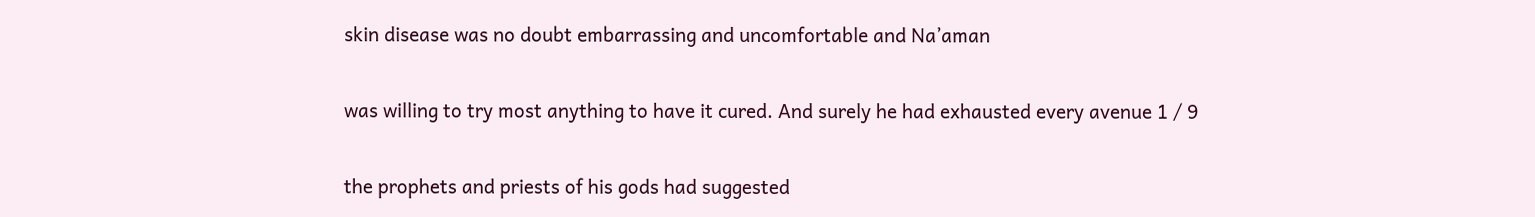skin disease was no doubt embarrassing and uncomfortable and Na’aman

was willing to try most anything to have it cured. And surely he had exhausted every avenue 1 / 9

the prophets and priests of his gods had suggested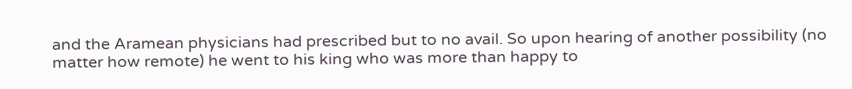and the Aramean physicians had prescribed but to no avail. So upon hearing of another possibility (no matter how remote) he went to his king who was more than happy to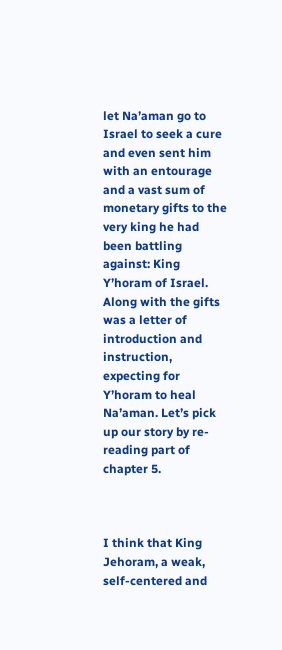let Na’aman go to Israel to seek a cure and even sent him with an entourage and a vast sum of monetary gifts to the very king he had been battling against: King Y’horam of Israel. Along with the gifts was a letter of introduction and instruction, expecting for Y’horam to heal Na’aman. Let’s pick up our story by re-reading part of chapter 5.



I think that King Jehoram, a weak, self-centered and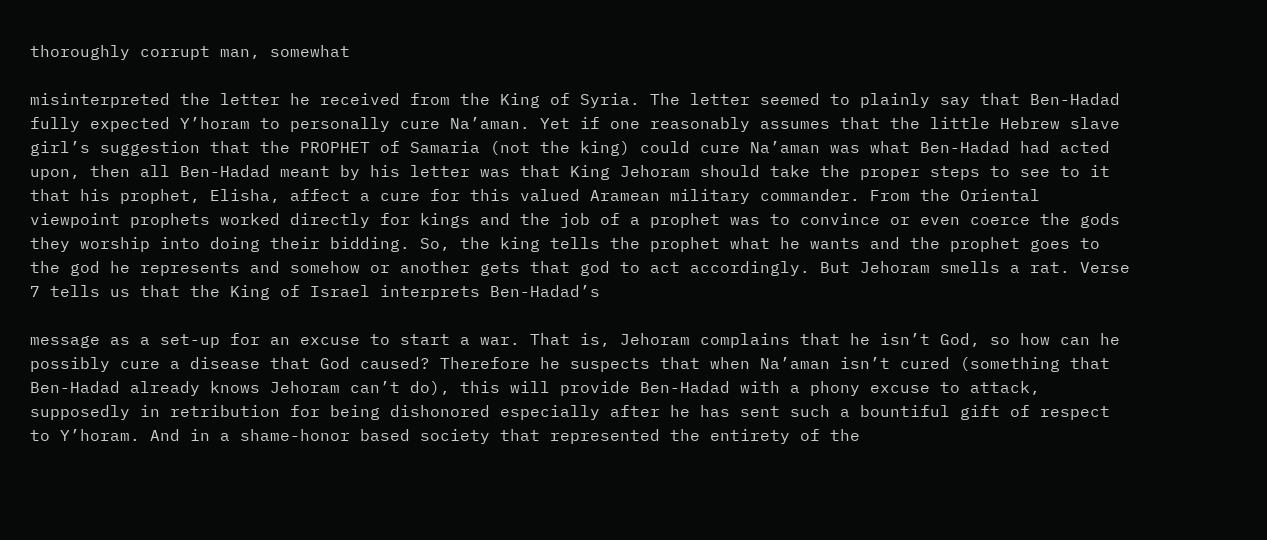thoroughly corrupt man, somewhat

misinterpreted the letter he received from the King of Syria. The letter seemed to plainly say that Ben-Hadad fully expected Y’horam to personally cure Na’aman. Yet if one reasonably assumes that the little Hebrew slave girl’s suggestion that the PROPHET of Samaria (not the king) could cure Na’aman was what Ben-Hadad had acted upon, then all Ben-Hadad meant by his letter was that King Jehoram should take the proper steps to see to it that his prophet, Elisha, affect a cure for this valued Aramean military commander. From the Oriental viewpoint prophets worked directly for kings and the job of a prophet was to convince or even coerce the gods they worship into doing their bidding. So, the king tells the prophet what he wants and the prophet goes to the god he represents and somehow or another gets that god to act accordingly. But Jehoram smells a rat. Verse 7 tells us that the King of Israel interprets Ben-Hadad’s

message as a set-up for an excuse to start a war. That is, Jehoram complains that he isn’t God, so how can he possibly cure a disease that God caused? Therefore he suspects that when Na’aman isn’t cured (something that Ben-Hadad already knows Jehoram can’t do), this will provide Ben-Hadad with a phony excuse to attack, supposedly in retribution for being dishonored especially after he has sent such a bountiful gift of respect to Y’horam. And in a shame-honor based society that represented the entirety of the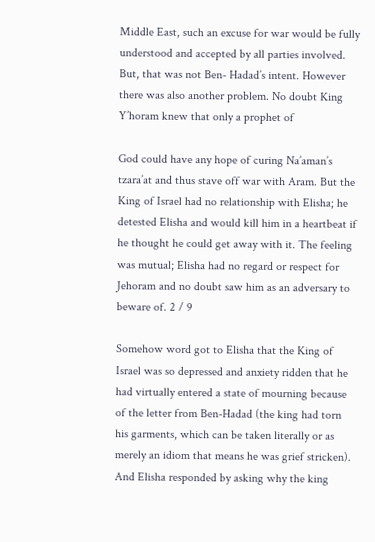Middle East, such an excuse for war would be fully understood and accepted by all parties involved. But, that was not Ben- Hadad’s intent. However there was also another problem. No doubt King Y’horam knew that only a prophet of

God could have any hope of curing Na’aman’s tzara’at and thus stave off war with Aram. But the King of Israel had no relationship with Elisha; he detested Elisha and would kill him in a heartbeat if he thought he could get away with it. The feeling was mutual; Elisha had no regard or respect for Jehoram and no doubt saw him as an adversary to beware of. 2 / 9

Somehow word got to Elisha that the King of Israel was so depressed and anxiety ridden that he had virtually entered a state of mourning because of the letter from Ben-Hadad (the king had torn his garments, which can be taken literally or as merely an idiom that means he was grief stricken). And Elisha responded by asking why the king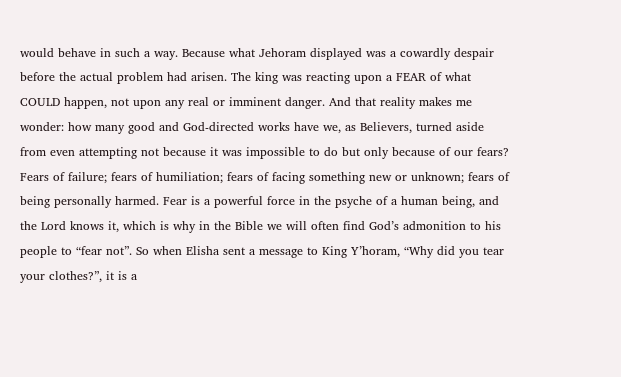would behave in such a way. Because what Jehoram displayed was a cowardly despair before the actual problem had arisen. The king was reacting upon a FEAR of what COULD happen, not upon any real or imminent danger. And that reality makes me wonder: how many good and God-directed works have we, as Believers, turned aside from even attempting not because it was impossible to do but only because of our fears? Fears of failure; fears of humiliation; fears of facing something new or unknown; fears of being personally harmed. Fear is a powerful force in the psyche of a human being, and the Lord knows it, which is why in the Bible we will often find God’s admonition to his people to “fear not”. So when Elisha sent a message to King Y’horam, “Why did you tear your clothes?”, it is a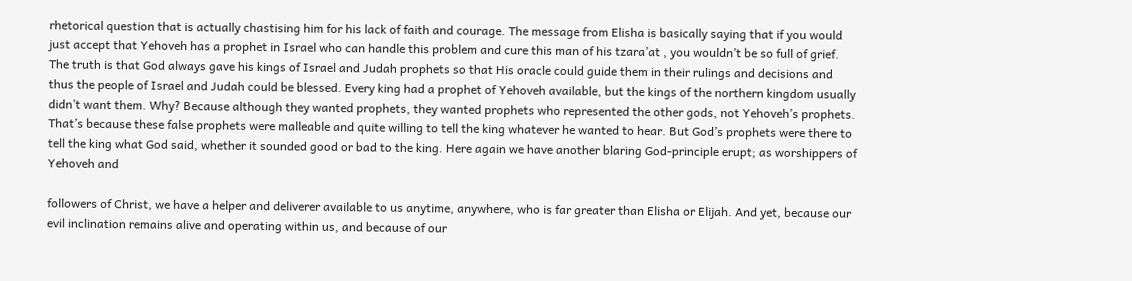rhetorical question that is actually chastising him for his lack of faith and courage. The message from Elisha is basically saying that if you would just accept that Yehoveh has a prophet in Israel who can handle this problem and cure this man of his tzara’at , you wouldn’t be so full of grief. The truth is that God always gave his kings of Israel and Judah prophets so that His oracle could guide them in their rulings and decisions and thus the people of Israel and Judah could be blessed. Every king had a prophet of Yehoveh available, but the kings of the northern kingdom usually didn’t want them. Why? Because although they wanted prophets, they wanted prophets who represented the other gods, not Yehoveh’s prophets. That’s because these false prophets were malleable and quite willing to tell the king whatever he wanted to hear. But God’s prophets were there to tell the king what God said, whether it sounded good or bad to the king. Here again we have another blaring God-principle erupt; as worshippers of Yehoveh and

followers of Christ, we have a helper and deliverer available to us anytime, anywhere, who is far greater than Elisha or Elijah. And yet, because our evil inclination remains alive and operating within us, and because of our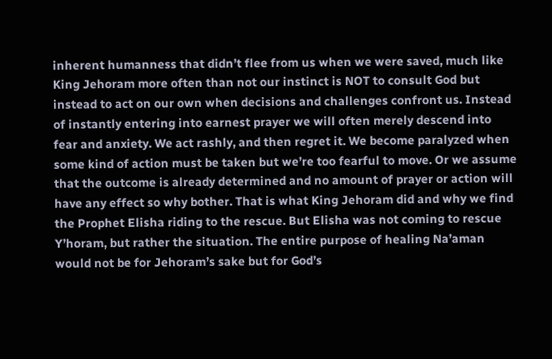inherent humanness that didn’t flee from us when we were saved, much like King Jehoram more often than not our instinct is NOT to consult God but instead to act on our own when decisions and challenges confront us. Instead of instantly entering into earnest prayer we will often merely descend into fear and anxiety. We act rashly, and then regret it. We become paralyzed when some kind of action must be taken but we’re too fearful to move. Or we assume that the outcome is already determined and no amount of prayer or action will have any effect so why bother. That is what King Jehoram did and why we find the Prophet Elisha riding to the rescue. But Elisha was not coming to rescue Y’horam, but rather the situation. The entire purpose of healing Na’aman would not be for Jehoram’s sake but for God’s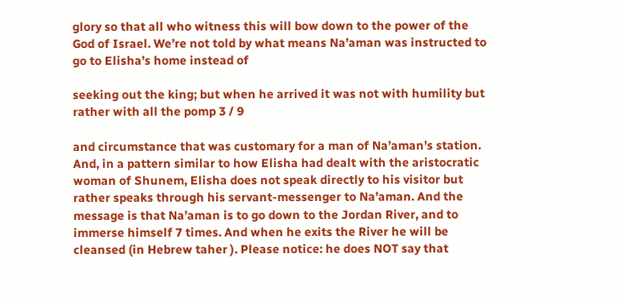glory so that all who witness this will bow down to the power of the God of Israel. We’re not told by what means Na’aman was instructed to go to Elisha’s home instead of

seeking out the king; but when he arrived it was not with humility but rather with all the pomp 3 / 9

and circumstance that was customary for a man of Na’aman’s station. And, in a pattern similar to how Elisha had dealt with the aristocratic woman of Shunem, Elisha does not speak directly to his visitor but rather speaks through his servant-messenger to Na’aman. And the message is that Na’aman is to go down to the Jordan River, and to immerse himself 7 times. And when he exits the River he will be cleansed (in Hebrew taher ). Please notice: he does NOT say that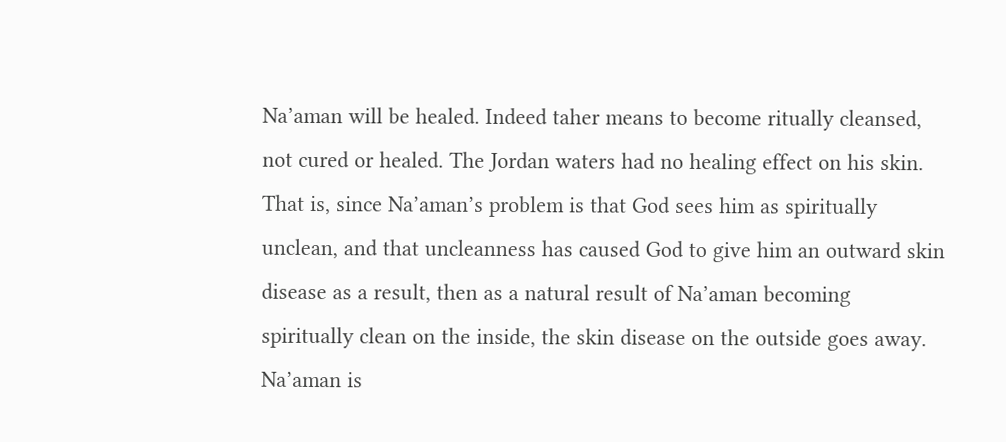Na’aman will be healed. Indeed taher means to become ritually cleansed, not cured or healed. The Jordan waters had no healing effect on his skin. That is, since Na’aman’s problem is that God sees him as spiritually unclean, and that uncleanness has caused God to give him an outward skin disease as a result, then as a natural result of Na’aman becoming spiritually clean on the inside, the skin disease on the outside goes away. Na’aman is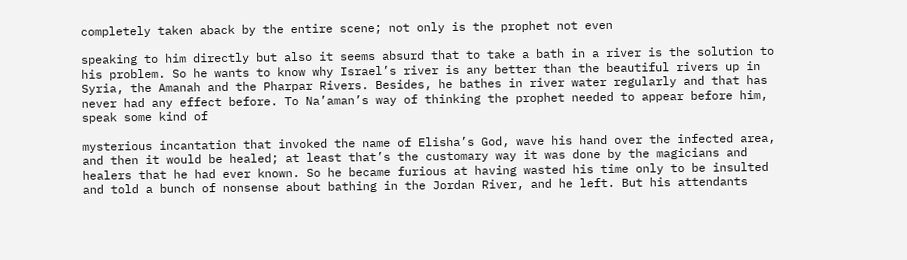completely taken aback by the entire scene; not only is the prophet not even

speaking to him directly but also it seems absurd that to take a bath in a river is the solution to his problem. So he wants to know why Israel’s river is any better than the beautiful rivers up in Syria, the Amanah and the Pharpar Rivers. Besides, he bathes in river water regularly and that has never had any effect before. To Na’aman’s way of thinking the prophet needed to appear before him, speak some kind of

mysterious incantation that invoked the name of Elisha’s God, wave his hand over the infected area, and then it would be healed; at least that’s the customary way it was done by the magicians and healers that he had ever known. So he became furious at having wasted his time only to be insulted and told a bunch of nonsense about bathing in the Jordan River, and he left. But his attendants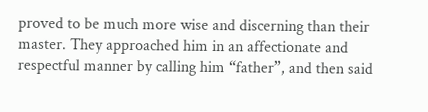proved to be much more wise and discerning than their master. They approached him in an affectionate and respectful manner by calling him “father”, and then said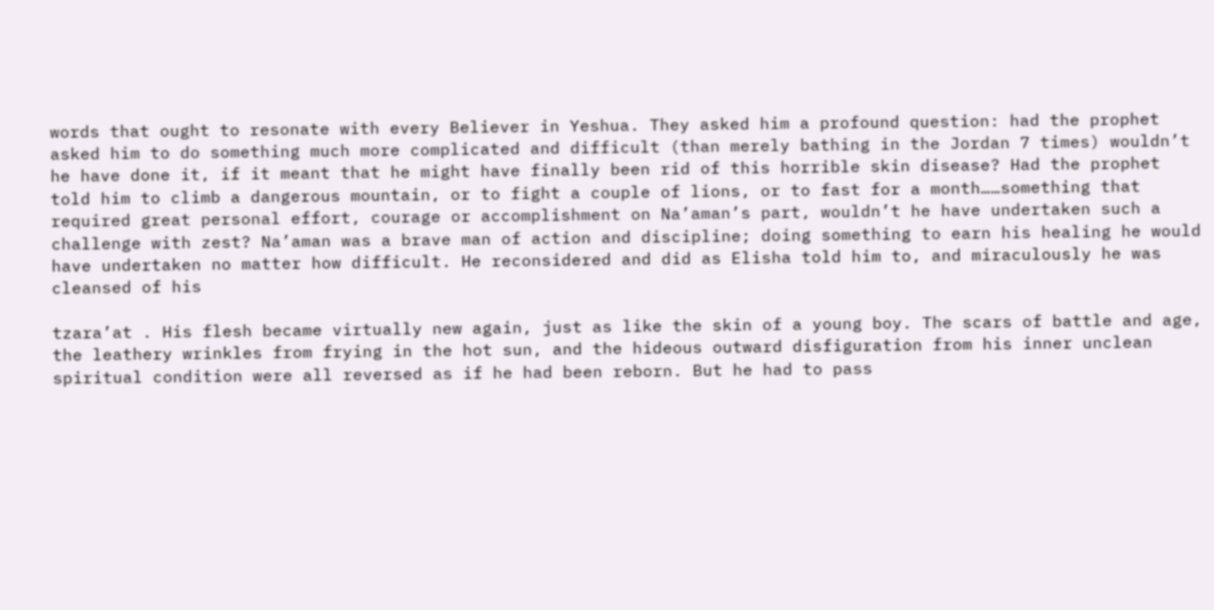words that ought to resonate with every Believer in Yeshua. They asked him a profound question: had the prophet asked him to do something much more complicated and difficult (than merely bathing in the Jordan 7 times) wouldn’t he have done it, if it meant that he might have finally been rid of this horrible skin disease? Had the prophet told him to climb a dangerous mountain, or to fight a couple of lions, or to fast for a month……something that required great personal effort, courage or accomplishment on Na’aman’s part, wouldn’t he have undertaken such a challenge with zest? Na’aman was a brave man of action and discipline; doing something to earn his healing he would have undertaken no matter how difficult. He reconsidered and did as Elisha told him to, and miraculously he was cleansed of his

tzara’at . His flesh became virtually new again, just as like the skin of a young boy. The scars of battle and age, the leathery wrinkles from frying in the hot sun, and the hideous outward disfiguration from his inner unclean spiritual condition were all reversed as if he had been reborn. But he had to pass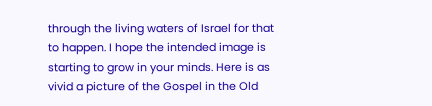through the living waters of Israel for that to happen. I hope the intended image is starting to grow in your minds. Here is as vivid a picture of the Gospel in the Old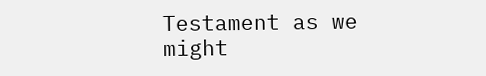Testament as we might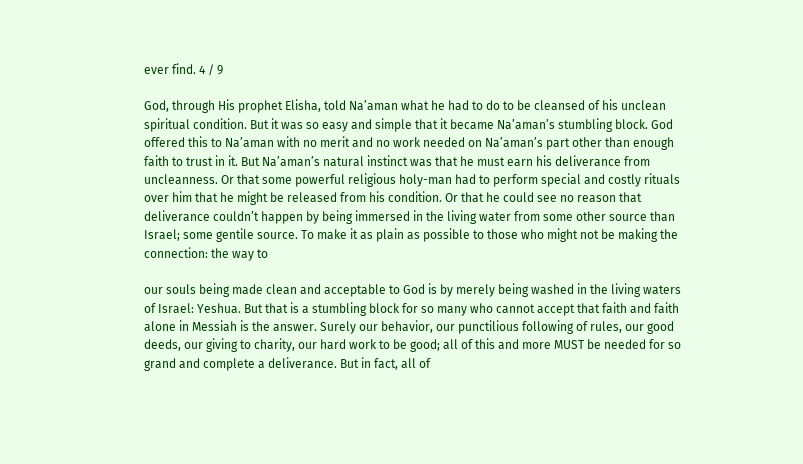ever find. 4 / 9

God, through His prophet Elisha, told Na’aman what he had to do to be cleansed of his unclean spiritual condition. But it was so easy and simple that it became Na’aman’s stumbling block. God offered this to Na’aman with no merit and no work needed on Na’aman’s part other than enough faith to trust in it. But Na’aman’s natural instinct was that he must earn his deliverance from uncleanness. Or that some powerful religious holy-man had to perform special and costly rituals over him that he might be released from his condition. Or that he could see no reason that deliverance couldn’t happen by being immersed in the living water from some other source than Israel; some gentile source. To make it as plain as possible to those who might not be making the connection: the way to

our souls being made clean and acceptable to God is by merely being washed in the living waters of Israel: Yeshua. But that is a stumbling block for so many who cannot accept that faith and faith alone in Messiah is the answer. Surely our behavior, our punctilious following of rules, our good deeds, our giving to charity, our hard work to be good; all of this and more MUST be needed for so grand and complete a deliverance. But in fact, all of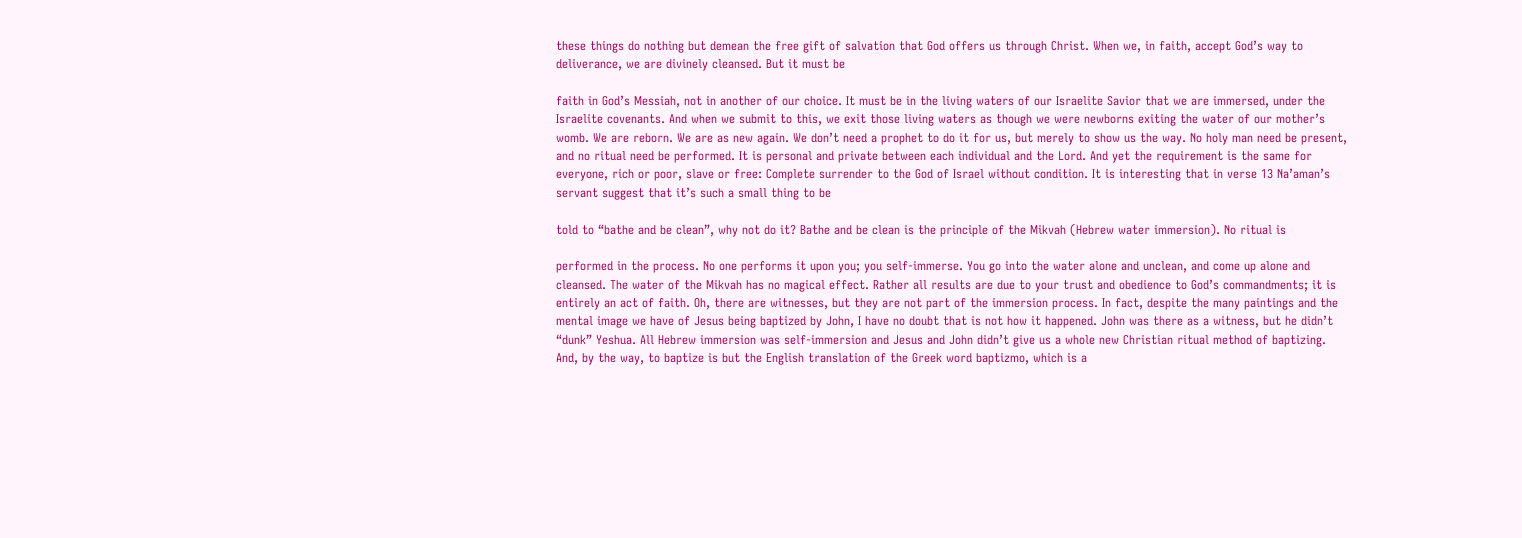these things do nothing but demean the free gift of salvation that God offers us through Christ. When we, in faith, accept God’s way to deliverance, we are divinely cleansed. But it must be

faith in God’s Messiah, not in another of our choice. It must be in the living waters of our Israelite Savior that we are immersed, under the Israelite covenants. And when we submit to this, we exit those living waters as though we were newborns exiting the water of our mother’s womb. We are reborn. We are as new again. We don’t need a prophet to do it for us, but merely to show us the way. No holy man need be present, and no ritual need be performed. It is personal and private between each individual and the Lord. And yet the requirement is the same for everyone, rich or poor, slave or free: Complete surrender to the God of Israel without condition. It is interesting that in verse 13 Na’aman’s servant suggest that it’s such a small thing to be

told to “bathe and be clean”, why not do it? Bathe and be clean is the principle of the Mikvah (Hebrew water immersion). No ritual is

performed in the process. No one performs it upon you; you self-immerse. You go into the water alone and unclean, and come up alone and cleansed. The water of the Mikvah has no magical effect. Rather all results are due to your trust and obedience to God’s commandments; it is entirely an act of faith. Oh, there are witnesses, but they are not part of the immersion process. In fact, despite the many paintings and the mental image we have of Jesus being baptized by John, I have no doubt that is not how it happened. John was there as a witness, but he didn’t “dunk” Yeshua. All Hebrew immersion was self-immersion and Jesus and John didn’t give us a whole new Christian ritual method of baptizing. And, by the way, to baptize is but the English translation of the Greek word baptizmo, which is a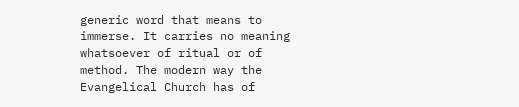generic word that means to immerse. It carries no meaning whatsoever of ritual or of method. The modern way the Evangelical Church has of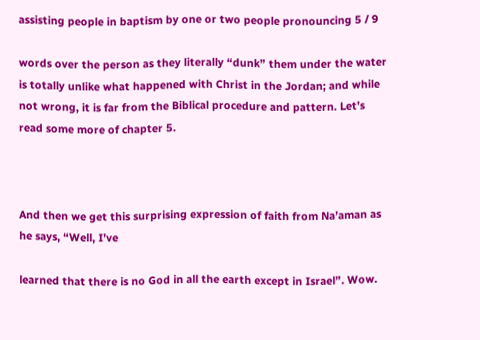assisting people in baptism by one or two people pronouncing 5 / 9

words over the person as they literally “dunk” them under the water is totally unlike what happened with Christ in the Jordan; and while not wrong, it is far from the Biblical procedure and pattern. Let’s read some more of chapter 5.



And then we get this surprising expression of faith from Na’aman as he says, “Well, I’ve

learned that there is no God in all the earth except in Israel”. Wow.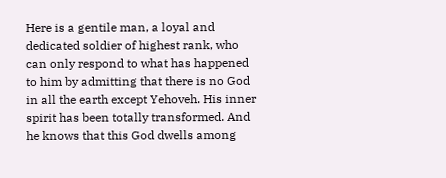Here is a gentile man, a loyal and dedicated soldier of highest rank, who can only respond to what has happened to him by admitting that there is no God in all the earth except Yehoveh. His inner spirit has been totally transformed. And he knows that this God dwells among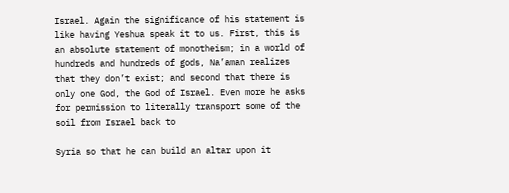Israel. Again the significance of his statement is like having Yeshua speak it to us. First, this is an absolute statement of monotheism; in a world of hundreds and hundreds of gods, Na’aman realizes that they don’t exist; and second that there is only one God, the God of Israel. Even more he asks for permission to literally transport some of the soil from Israel back to

Syria so that he can build an altar upon it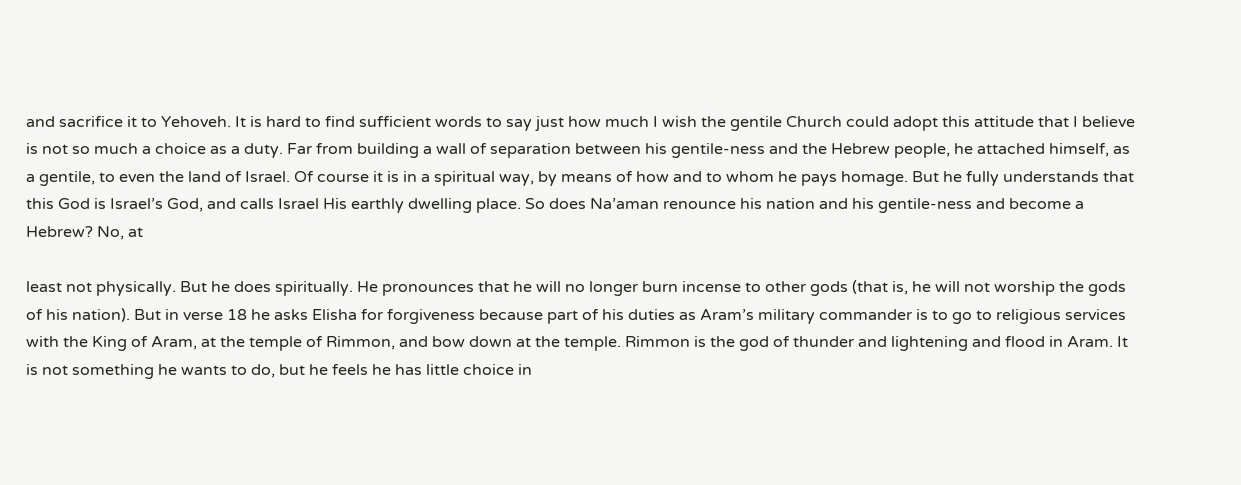and sacrifice it to Yehoveh. It is hard to find sufficient words to say just how much I wish the gentile Church could adopt this attitude that I believe is not so much a choice as a duty. Far from building a wall of separation between his gentile-ness and the Hebrew people, he attached himself, as a gentile, to even the land of Israel. Of course it is in a spiritual way, by means of how and to whom he pays homage. But he fully understands that this God is Israel’s God, and calls Israel His earthly dwelling place. So does Na’aman renounce his nation and his gentile-ness and become a Hebrew? No, at

least not physically. But he does spiritually. He pronounces that he will no longer burn incense to other gods (that is, he will not worship the gods of his nation). But in verse 18 he asks Elisha for forgiveness because part of his duties as Aram’s military commander is to go to religious services with the King of Aram, at the temple of Rimmon, and bow down at the temple. Rimmon is the god of thunder and lightening and flood in Aram. It is not something he wants to do, but he feels he has little choice in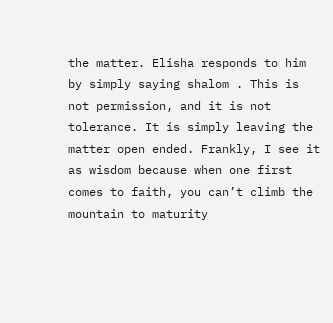the matter. Elisha responds to him by simply saying shalom . This is not permission, and it is not tolerance. It is simply leaving the matter open ended. Frankly, I see it as wisdom because when one first comes to faith, you can’t climb the mountain to maturity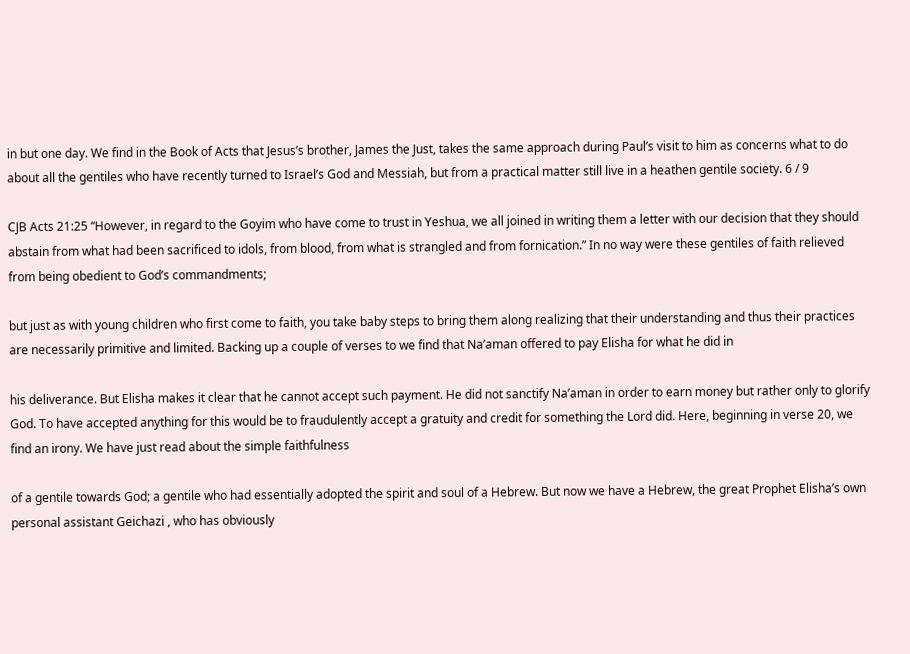in but one day. We find in the Book of Acts that Jesus’s brother, James the Just, takes the same approach during Paul’s visit to him as concerns what to do about all the gentiles who have recently turned to Israel’s God and Messiah, but from a practical matter still live in a heathen gentile society. 6 / 9

CJB Acts 21:25 “However, in regard to the Goyim who have come to trust in Yeshua, we all joined in writing them a letter with our decision that they should abstain from what had been sacrificed to idols, from blood, from what is strangled and from fornication.” In no way were these gentiles of faith relieved from being obedient to God’s commandments;

but just as with young children who first come to faith, you take baby steps to bring them along realizing that their understanding and thus their practices are necessarily primitive and limited. Backing up a couple of verses to we find that Na’aman offered to pay Elisha for what he did in

his deliverance. But Elisha makes it clear that he cannot accept such payment. He did not sanctify Na’aman in order to earn money but rather only to glorify God. To have accepted anything for this would be to fraudulently accept a gratuity and credit for something the Lord did. Here, beginning in verse 20, we find an irony. We have just read about the simple faithfulness

of a gentile towards God; a gentile who had essentially adopted the spirit and soul of a Hebrew. But now we have a Hebrew, the great Prophet Elisha’s own personal assistant Geichazi , who has obviously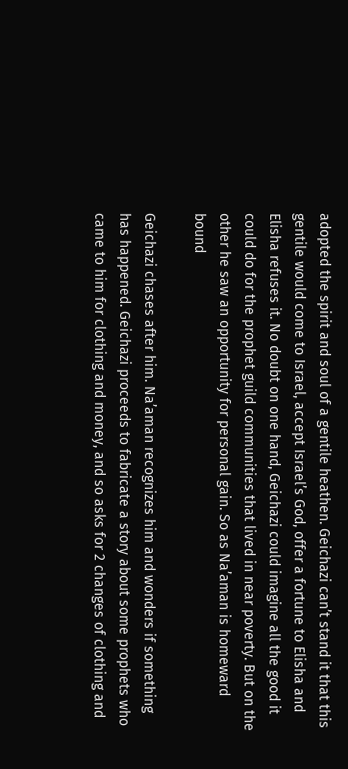adopted the spirit and soul of a gentile heathen. Geichazi can’t stand it that this gentile would come to Israel, accept Israel’s God, offer a fortune to Elisha and Elisha refuses it. No doubt on one hand, Geichazi could imagine all the good it could do for the prophet guild communities that lived in near poverty. But on the other he saw an opportunity for personal gain. So as Na’aman is homeward bound

Geichazi chases after him. Na’aman recognizes him and wonders if something has happened. Geichazi proceeds to fabricate a story about some prophets who came to him for clothing and money, and so asks for 2 changes of clothing and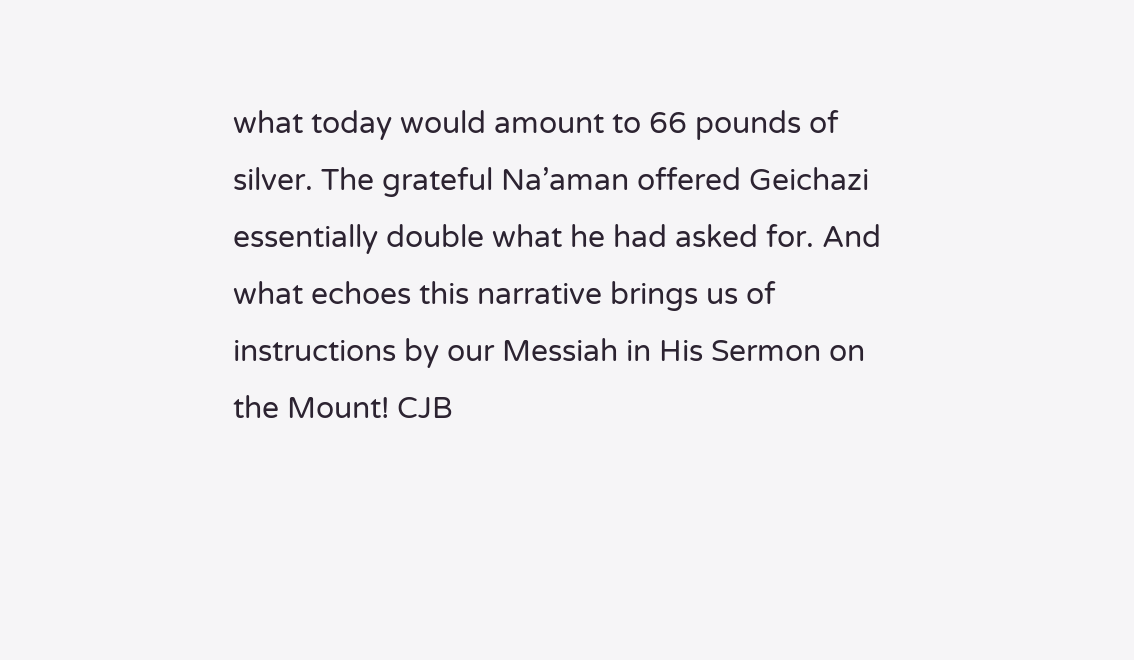what today would amount to 66 pounds of silver. The grateful Na’aman offered Geichazi essentially double what he had asked for. And what echoes this narrative brings us of instructions by our Messiah in His Sermon on the Mount! CJB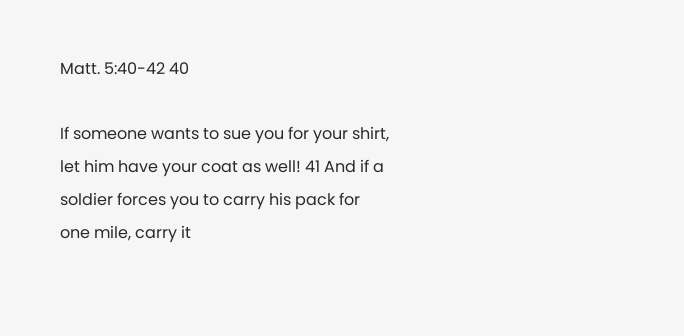Matt. 5:40-42 40

If someone wants to sue you for your shirt, let him have your coat as well! 41 And if a soldier forces you to carry his pack for one mile, carry it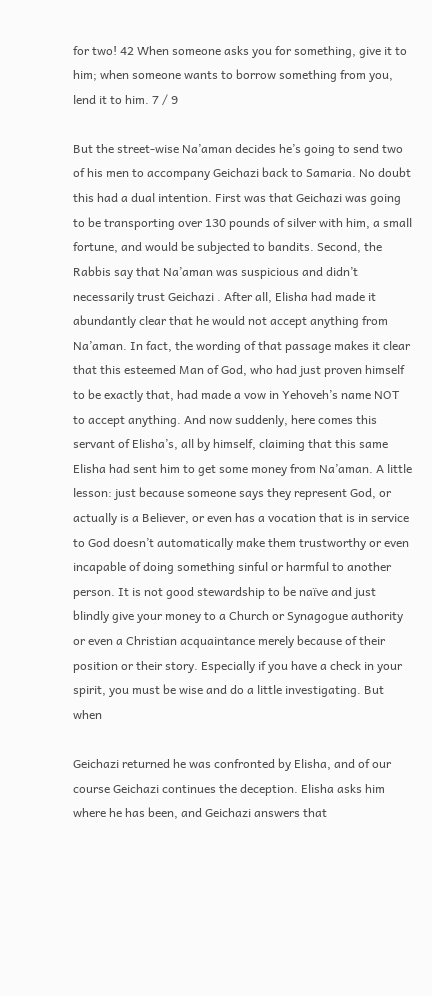for two! 42 When someone asks you for something, give it to him; when someone wants to borrow something from you, lend it to him. 7 / 9

But the street-wise Na’aman decides he’s going to send two of his men to accompany Geichazi back to Samaria. No doubt this had a dual intention. First was that Geichazi was going to be transporting over 130 pounds of silver with him, a small fortune, and would be subjected to bandits. Second, the Rabbis say that Na’aman was suspicious and didn’t necessarily trust Geichazi . After all, Elisha had made it abundantly clear that he would not accept anything from Na’aman. In fact, the wording of that passage makes it clear that this esteemed Man of God, who had just proven himself to be exactly that, had made a vow in Yehoveh’s name NOT to accept anything. And now suddenly, here comes this servant of Elisha’s, all by himself, claiming that this same Elisha had sent him to get some money from Na’aman. A little lesson: just because someone says they represent God, or actually is a Believer, or even has a vocation that is in service to God doesn’t automatically make them trustworthy or even incapable of doing something sinful or harmful to another person. It is not good stewardship to be naïve and just blindly give your money to a Church or Synagogue authority or even a Christian acquaintance merely because of their position or their story. Especially if you have a check in your spirit, you must be wise and do a little investigating. But when

Geichazi returned he was confronted by Elisha, and of our course Geichazi continues the deception. Elisha asks him where he has been, and Geichazi answers that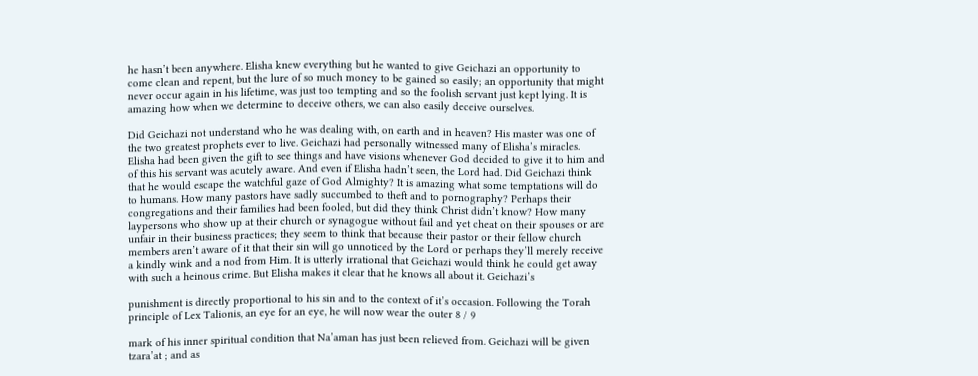he hasn’t been anywhere. Elisha knew everything but he wanted to give Geichazi an opportunity to come clean and repent, but the lure of so much money to be gained so easily; an opportunity that might never occur again in his lifetime, was just too tempting and so the foolish servant just kept lying. It is amazing how when we determine to deceive others, we can also easily deceive ourselves.

Did Geichazi not understand who he was dealing with, on earth and in heaven? His master was one of the two greatest prophets ever to live. Geichazi had personally witnessed many of Elisha’s miracles. Elisha had been given the gift to see things and have visions whenever God decided to give it to him and of this his servant was acutely aware. And even if Elisha hadn’t seen, the Lord had. Did Geichazi think that he would escape the watchful gaze of God Almighty? It is amazing what some temptations will do to humans. How many pastors have sadly succumbed to theft and to pornography? Perhaps their congregations and their families had been fooled, but did they think Christ didn’t know? How many laypersons who show up at their church or synagogue without fail and yet cheat on their spouses or are unfair in their business practices; they seem to think that because their pastor or their fellow church members aren’t aware of it that their sin will go unnoticed by the Lord or perhaps they’ll merely receive a kindly wink and a nod from Him. It is utterly irrational that Geichazi would think he could get away with such a heinous crime. But Elisha makes it clear that he knows all about it. Geichazi’s

punishment is directly proportional to his sin and to the context of it’s occasion. Following the Torah principle of Lex Talionis, an eye for an eye, he will now wear the outer 8 / 9

mark of his inner spiritual condition that Na’aman has just been relieved from. Geichazi will be given tzara’at ; and as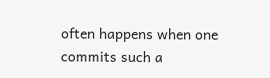often happens when one commits such a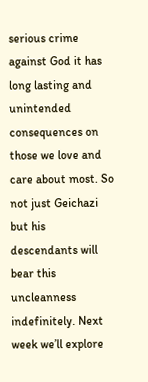serious crime against God it has long lasting and unintended consequences on those we love and care about most. So not just Geichazi but his descendants will bear this uncleanness indefinitely. Next week we’ll explore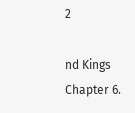2

nd Kings Chapter 6.